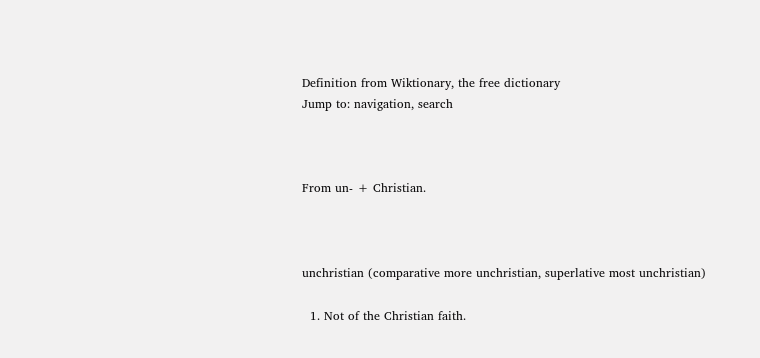Definition from Wiktionary, the free dictionary
Jump to: navigation, search



From un- + Christian.



unchristian (comparative more unchristian, superlative most unchristian)

  1. Not of the Christian faith.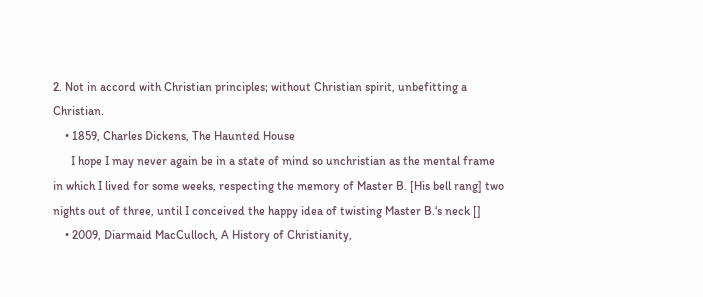2. Not in accord with Christian principles; without Christian spirit, unbefitting a Christian.
    • 1859, Charles Dickens, The Haunted House
      I hope I may never again be in a state of mind so unchristian as the mental frame in which I lived for some weeks, respecting the memory of Master B. [His bell rang] two nights out of three, until I conceived the happy idea of twisting Master B.‘s neck []
    • 2009, Diarmaid MacCulloch, A History of Christianity,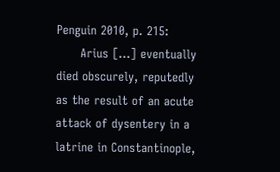Penguin 2010, p. 215:
      Arius [...] eventually died obscurely, reputedly as the result of an acute attack of dysentery in a latrine in Constantinople,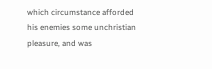which circumstance afforded his enemies some unchristian pleasure, and was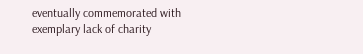eventually commemorated with exemplary lack of charity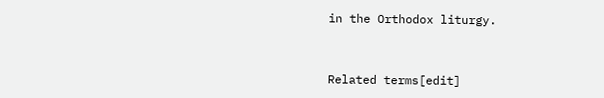in the Orthodox liturgy.


Related terms[edit]